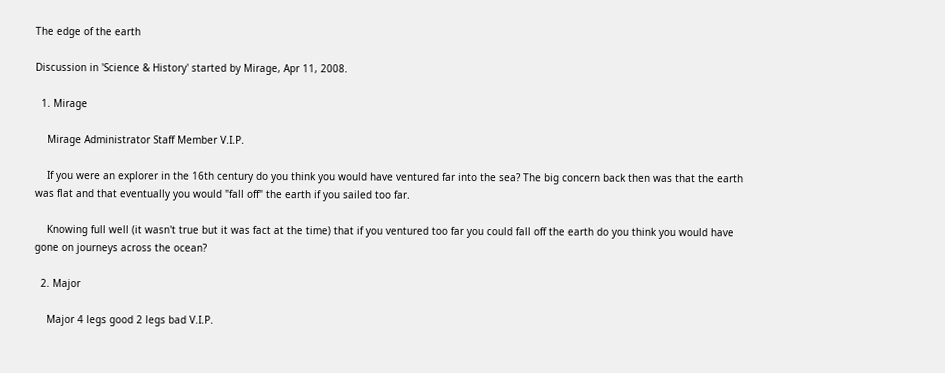The edge of the earth

Discussion in 'Science & History' started by Mirage, Apr 11, 2008.

  1. Mirage

    Mirage Administrator Staff Member V.I.P.

    If you were an explorer in the 16th century do you think you would have ventured far into the sea? The big concern back then was that the earth was flat and that eventually you would "fall off" the earth if you sailed too far.

    Knowing full well (it wasn't true but it was fact at the time) that if you ventured too far you could fall off the earth do you think you would have gone on journeys across the ocean?

  2. Major

    Major 4 legs good 2 legs bad V.I.P.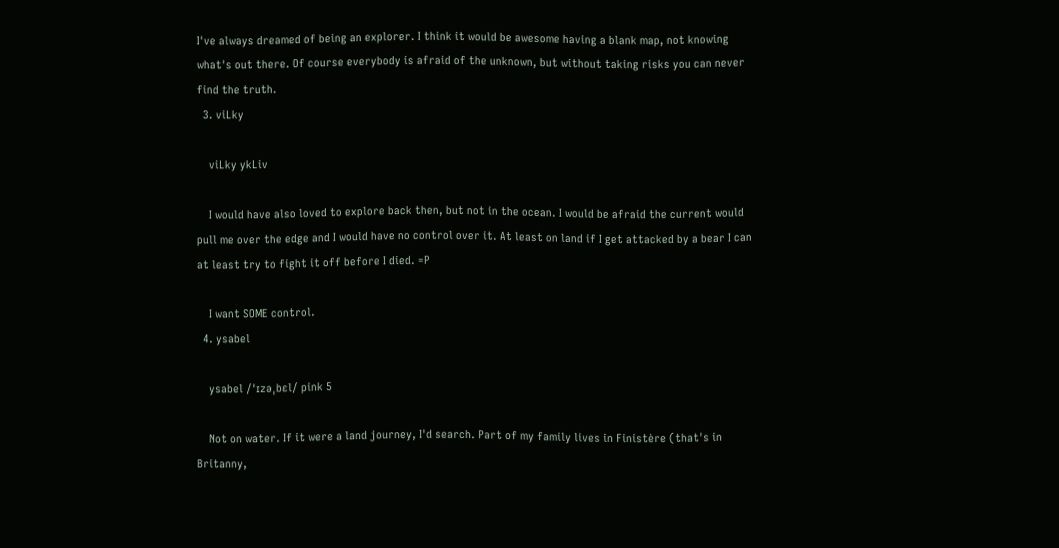I've always dreamed of being an explorer. I think it would be awesome having a blank map, not knowing what's out there. Of course everybody is afraid of the unknown, but without taking risks you can never find the truth.
  3. viLky

    viLky ykLiv

    I would have also loved to explore back then, but not in the ocean. I would be afraid the current would pull me over the edge and I would have no control over it. At least on land if I get attacked by a bear I can at least try to fight it off before I died. =P

    I want SOME control.
  4. ysabel

    ysabel /ˈɪzəˌbɛl/ pink 5

    Not on water. If it were a land journey, I'd search. Part of my family lives in Finistère (that's in Britanny,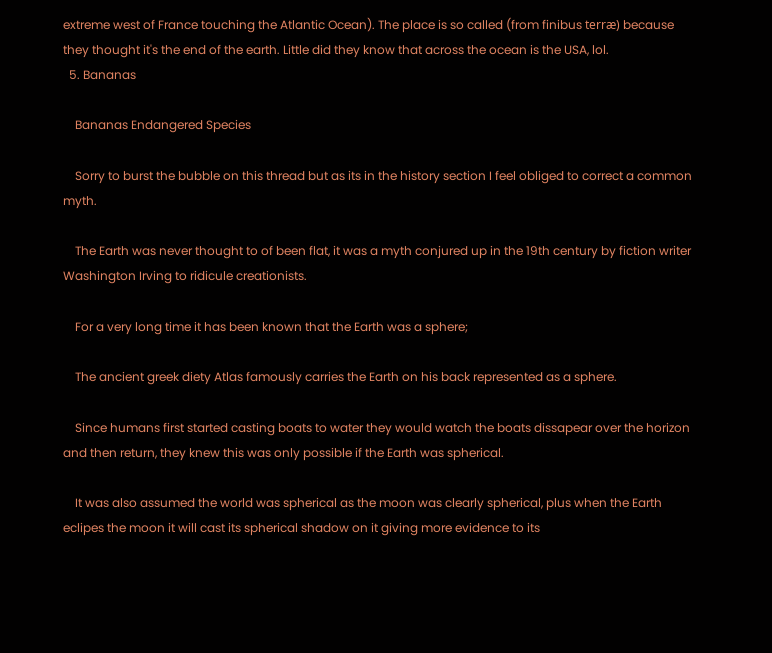extreme west of France touching the Atlantic Ocean). The place is so called (from finibus terræ) because they thought it's the end of the earth. Little did they know that across the ocean is the USA, lol.
  5. Bananas

    Bananas Endangered Species

    Sorry to burst the bubble on this thread but as its in the history section I feel obliged to correct a common myth.

    The Earth was never thought to of been flat, it was a myth conjured up in the 19th century by fiction writer Washington Irving to ridicule creationists.

    For a very long time it has been known that the Earth was a sphere;

    The ancient greek diety Atlas famously carries the Earth on his back represented as a sphere.

    Since humans first started casting boats to water they would watch the boats dissapear over the horizon and then return, they knew this was only possible if the Earth was spherical.

    It was also assumed the world was spherical as the moon was clearly spherical, plus when the Earth eclipes the moon it will cast its spherical shadow on it giving more evidence to its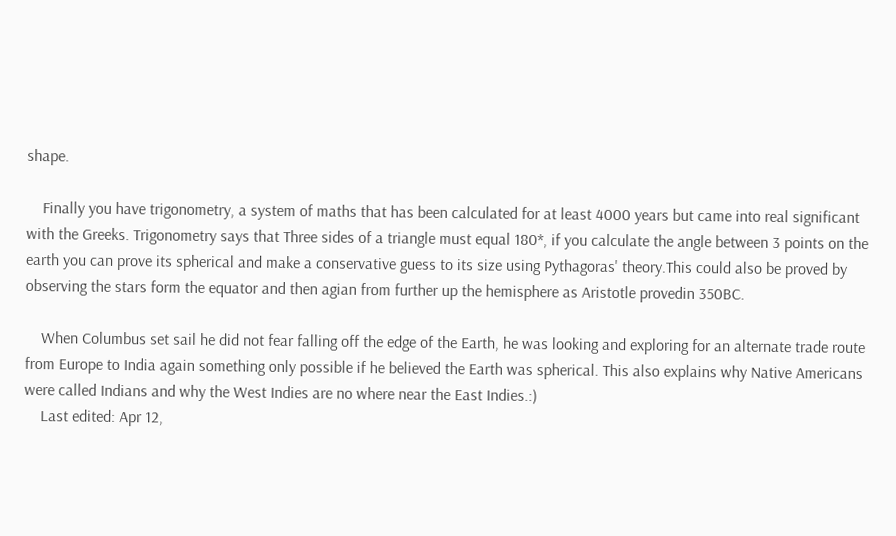shape.

    Finally you have trigonometry, a system of maths that has been calculated for at least 4000 years but came into real significant with the Greeks. Trigonometry says that Three sides of a triangle must equal 180*, if you calculate the angle between 3 points on the earth you can prove its spherical and make a conservative guess to its size using Pythagoras' theory.This could also be proved by observing the stars form the equator and then agian from further up the hemisphere as Aristotle provedin 350BC.

    When Columbus set sail he did not fear falling off the edge of the Earth, he was looking and exploring for an alternate trade route from Europe to India again something only possible if he believed the Earth was spherical. This also explains why Native Americans were called Indians and why the West Indies are no where near the East Indies.:)
    Last edited: Apr 12,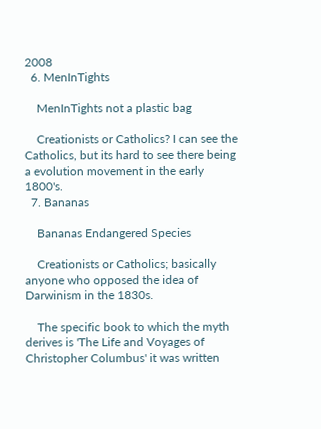2008
  6. MenInTights

    MenInTights not a plastic bag

    Creationists or Catholics? I can see the Catholics, but its hard to see there being a evolution movement in the early 1800's.
  7. Bananas

    Bananas Endangered Species

    Creationists or Catholics; basically anyone who opposed the idea of Darwinism in the 1830s.

    The specific book to which the myth derives is 'The Life and Voyages of Christopher Columbus' it was written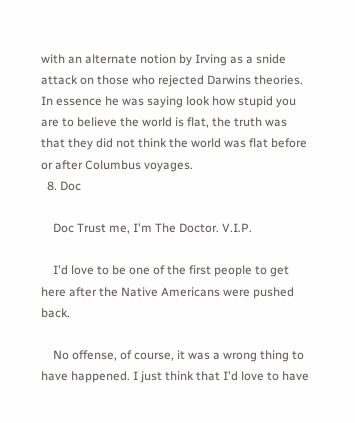with an alternate notion by Irving as a snide attack on those who rejected Darwins theories. In essence he was saying look how stupid you are to believe the world is flat, the truth was that they did not think the world was flat before or after Columbus voyages.
  8. Doc

    Doc Trust me, I'm The Doctor. V.I.P.

    I'd love to be one of the first people to get here after the Native Americans were pushed back.

    No offense, of course, it was a wrong thing to have happened. I just think that I'd love to have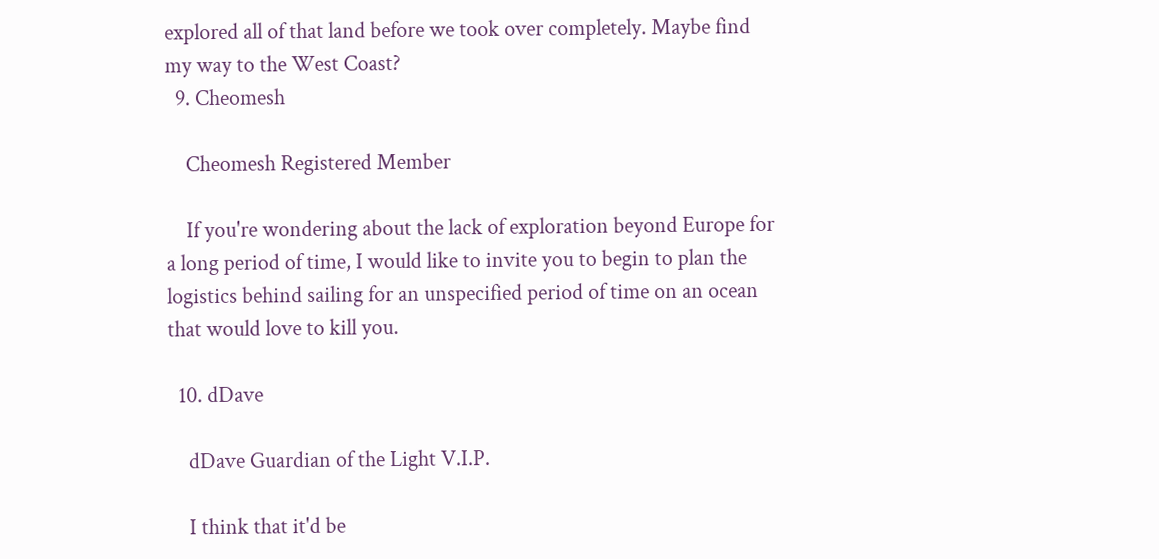explored all of that land before we took over completely. Maybe find my way to the West Coast?
  9. Cheomesh

    Cheomesh Registered Member

    If you're wondering about the lack of exploration beyond Europe for a long period of time, I would like to invite you to begin to plan the logistics behind sailing for an unspecified period of time on an ocean that would love to kill you.

  10. dDave

    dDave Guardian of the Light V.I.P.

    I think that it'd be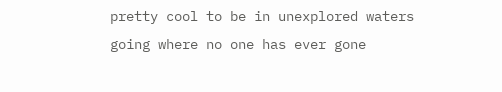pretty cool to be in unexplored waters going where no one has ever gone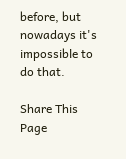before, but nowadays it's impossible to do that.

Share This Page